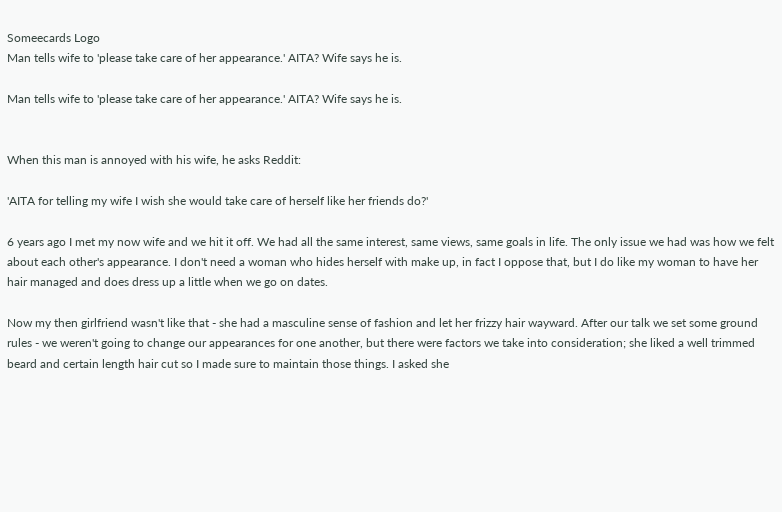Someecards Logo
Man tells wife to 'please take care of her appearance.' AITA? Wife says he is.

Man tells wife to 'please take care of her appearance.' AITA? Wife says he is.


When this man is annoyed with his wife, he asks Reddit:

'AITA for telling my wife I wish she would take care of herself like her friends do?'

6 years ago I met my now wife and we hit it off. We had all the same interest, same views, same goals in life. The only issue we had was how we felt about each other's appearance. I don't need a woman who hides herself with make up, in fact I oppose that, but I do like my woman to have her hair managed and does dress up a little when we go on dates.

Now my then girlfriend wasn't like that - she had a masculine sense of fashion and let her frizzy hair wayward. After our talk we set some ground rules - we weren't going to change our appearances for one another, but there were factors we take into consideration; she liked a well trimmed beard and certain length hair cut so I made sure to maintain those things. I asked she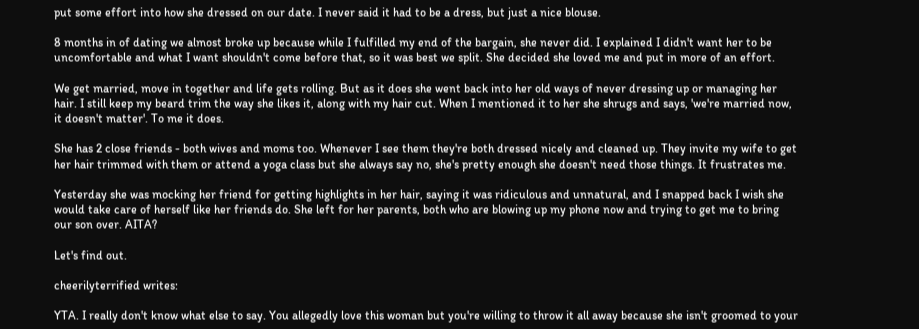put some effort into how she dressed on our date. I never said it had to be a dress, but just a nice blouse.

8 months in of dating we almost broke up because while I fulfilled my end of the bargain, she never did. I explained I didn't want her to be uncomfortable and what I want shouldn't come before that, so it was best we split. She decided she loved me and put in more of an effort.

We get married, move in together and life gets rolling. But as it does she went back into her old ways of never dressing up or managing her hair. I still keep my beard trim the way she likes it, along with my hair cut. When I mentioned it to her she shrugs and says, 'we're married now, it doesn't matter'. To me it does.

She has 2 close friends - both wives and moms too. Whenever I see them they're both dressed nicely and cleaned up. They invite my wife to get her hair trimmed with them or attend a yoga class but she always say no, she's pretty enough she doesn't need those things. It frustrates me.

Yesterday she was mocking her friend for getting highlights in her hair, saying it was ridiculous and unnatural, and I snapped back I wish she would take care of herself like her friends do. She left for her parents, both who are blowing up my phone now and trying to get me to bring our son over. AITA?

Let's find out.

cheerilyterrified writes:

YTA. I really don't know what else to say. You allegedly love this woman but you're willing to throw it all away because she isn't groomed to your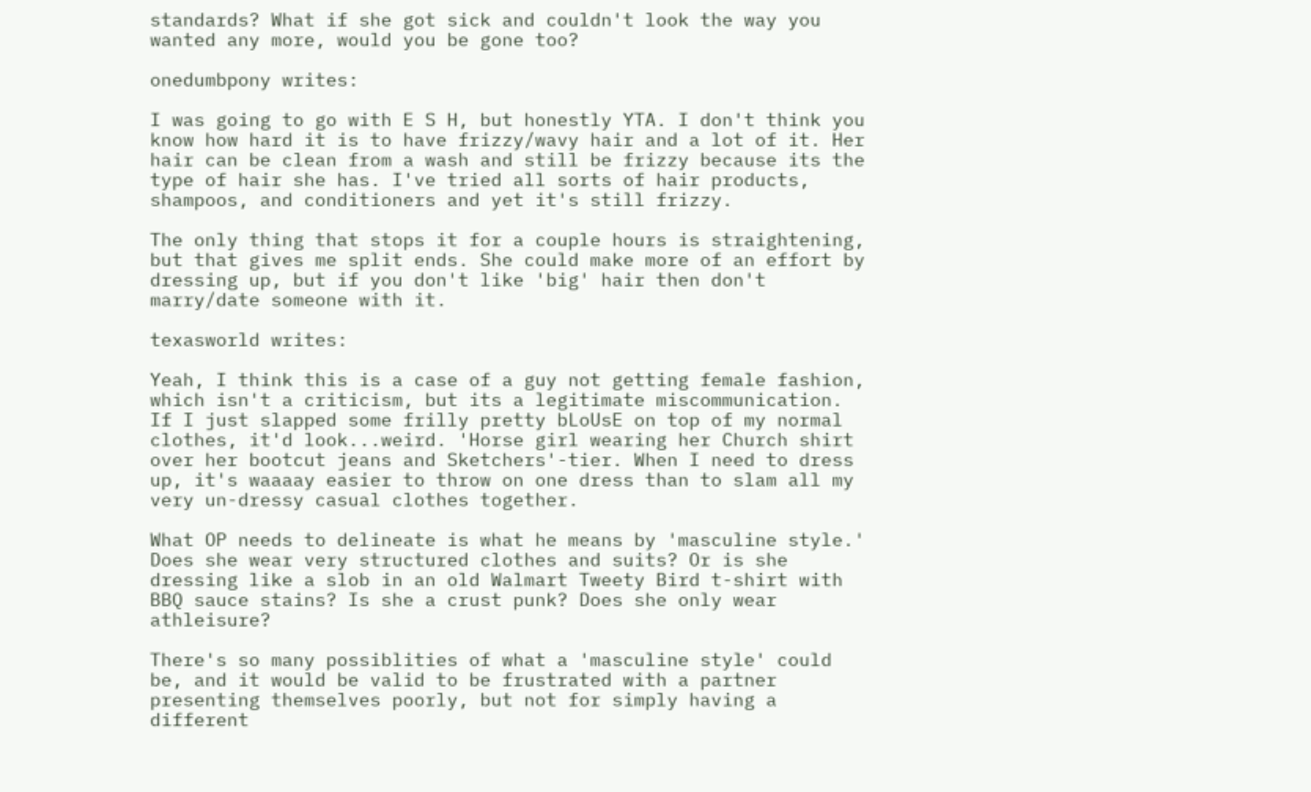standards? What if she got sick and couldn't look the way you wanted any more, would you be gone too?

onedumbpony writes:

I was going to go with E S H, but honestly YTA. I don't think you know how hard it is to have frizzy/wavy hair and a lot of it. Her hair can be clean from a wash and still be frizzy because its the type of hair she has. I've tried all sorts of hair products, shampoos, and conditioners and yet it's still frizzy.

The only thing that stops it for a couple hours is straightening, but that gives me split ends. She could make more of an effort by dressing up, but if you don't like 'big' hair then don't marry/date someone with it.

texasworld writes:

Yeah, I think this is a case of a guy not getting female fashion, which isn't a criticism, but its a legitimate miscommunication. If I just slapped some frilly pretty bLoUsE on top of my normal clothes, it'd look...weird. 'Horse girl wearing her Church shirt over her bootcut jeans and Sketchers'-tier. When I need to dress up, it's waaaay easier to throw on one dress than to slam all my very un-dressy casual clothes together.

What OP needs to delineate is what he means by 'masculine style.' Does she wear very structured clothes and suits? Or is she dressing like a slob in an old Walmart Tweety Bird t-shirt with BBQ sauce stains? Is she a crust punk? Does she only wear athleisure?

There's so many possiblities of what a 'masculine style' could be, and it would be valid to be frustrated with a partner presenting themselves poorly, but not for simply having a different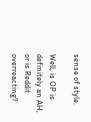sense of style.

Well, is OP is definitely an AH, or is Reddit overreacting?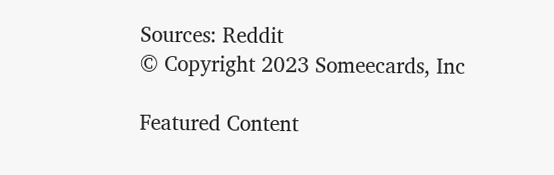Sources: Reddit
© Copyright 2023 Someecards, Inc

Featured Content